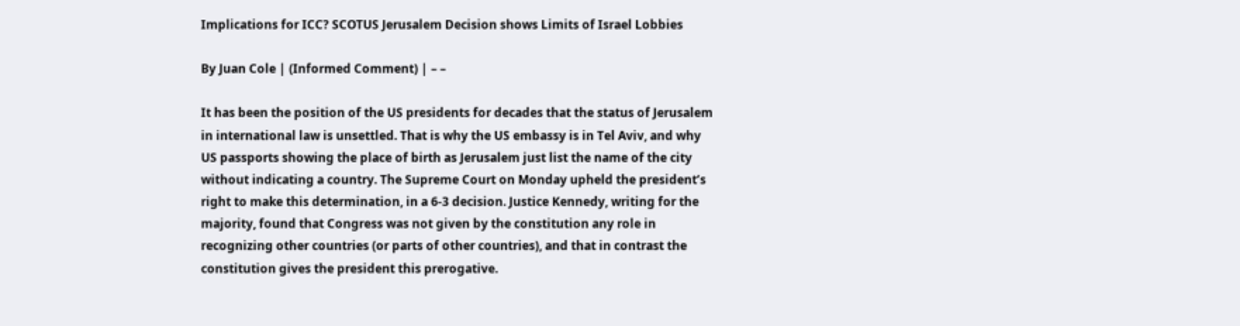Implications for ICC? SCOTUS Jerusalem Decision shows Limits of Israel Lobbies

By Juan Cole | (Informed Comment) | – –

It has been the position of the US presidents for decades that the status of Jerusalem in international law is unsettled. That is why the US embassy is in Tel Aviv, and why US passports showing the place of birth as Jerusalem just list the name of the city without indicating a country. The Supreme Court on Monday upheld the president’s right to make this determination, in a 6-3 decision. Justice Kennedy, writing for the majority, found that Congress was not given by the constitution any role in recognizing other countries (or parts of other countries), and that in contrast the constitution gives the president this prerogative.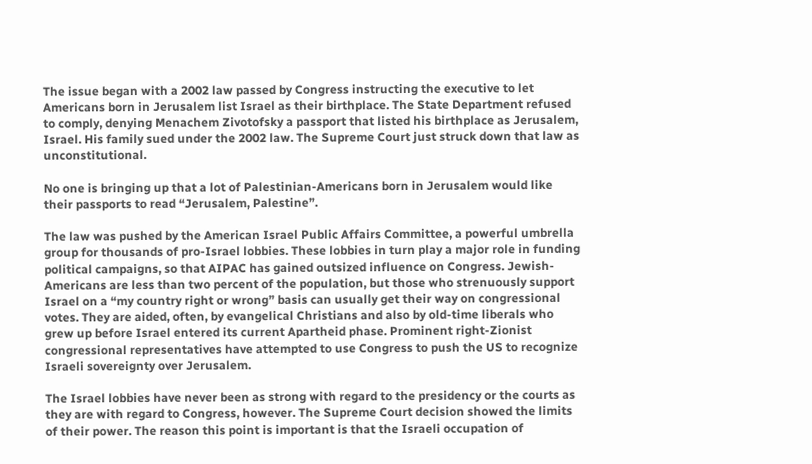The issue began with a 2002 law passed by Congress instructing the executive to let Americans born in Jerusalem list Israel as their birthplace. The State Department refused to comply, denying Menachem Zivotofsky a passport that listed his birthplace as Jerusalem, Israel. His family sued under the 2002 law. The Supreme Court just struck down that law as unconstitutional.

No one is bringing up that a lot of Palestinian-Americans born in Jerusalem would like their passports to read “Jerusalem, Palestine”.

The law was pushed by the American Israel Public Affairs Committee, a powerful umbrella group for thousands of pro-Israel lobbies. These lobbies in turn play a major role in funding political campaigns, so that AIPAC has gained outsized influence on Congress. Jewish-Americans are less than two percent of the population, but those who strenuously support Israel on a “my country right or wrong” basis can usually get their way on congressional votes. They are aided, often, by evangelical Christians and also by old-time liberals who grew up before Israel entered its current Apartheid phase. Prominent right-Zionist congressional representatives have attempted to use Congress to push the US to recognize Israeli sovereignty over Jerusalem.

The Israel lobbies have never been as strong with regard to the presidency or the courts as they are with regard to Congress, however. The Supreme Court decision showed the limits of their power. The reason this point is important is that the Israeli occupation of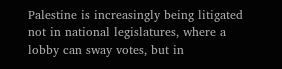Palestine is increasingly being litigated not in national legislatures, where a lobby can sway votes, but in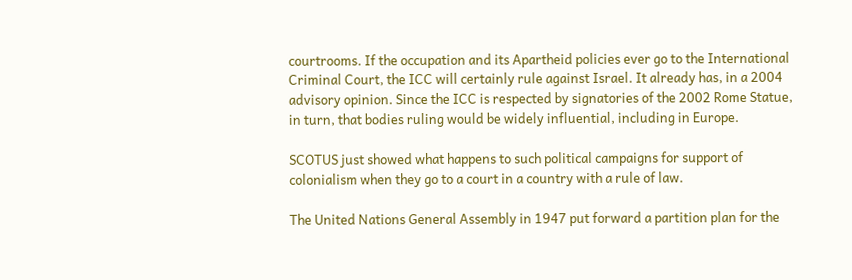courtrooms. If the occupation and its Apartheid policies ever go to the International Criminal Court, the ICC will certainly rule against Israel. It already has, in a 2004 advisory opinion. Since the ICC is respected by signatories of the 2002 Rome Statue, in turn, that bodies ruling would be widely influential, including in Europe.

SCOTUS just showed what happens to such political campaigns for support of colonialism when they go to a court in a country with a rule of law.

The United Nations General Assembly in 1947 put forward a partition plan for the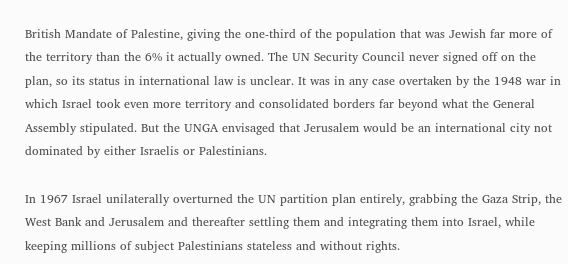British Mandate of Palestine, giving the one-third of the population that was Jewish far more of the territory than the 6% it actually owned. The UN Security Council never signed off on the plan, so its status in international law is unclear. It was in any case overtaken by the 1948 war in which Israel took even more territory and consolidated borders far beyond what the General Assembly stipulated. But the UNGA envisaged that Jerusalem would be an international city not dominated by either Israelis or Palestinians.

In 1967 Israel unilaterally overturned the UN partition plan entirely, grabbing the Gaza Strip, the West Bank and Jerusalem and thereafter settling them and integrating them into Israel, while keeping millions of subject Palestinians stateless and without rights.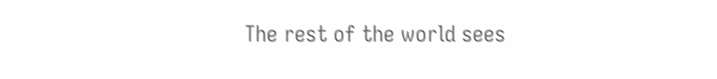The rest of the world sees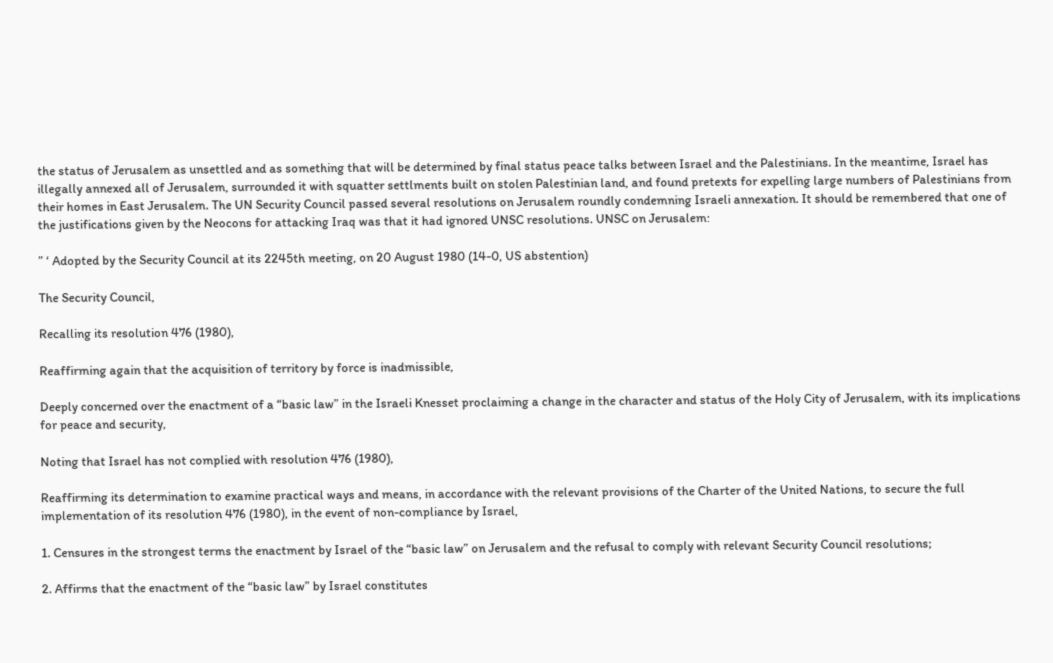the status of Jerusalem as unsettled and as something that will be determined by final status peace talks between Israel and the Palestinians. In the meantime, Israel has illegally annexed all of Jerusalem, surrounded it with squatter settlments built on stolen Palestinian land, and found pretexts for expelling large numbers of Palestinians from their homes in East Jerusalem. The UN Security Council passed several resolutions on Jerusalem roundly condemning Israeli annexation. It should be remembered that one of the justifications given by the Neocons for attacking Iraq was that it had ignored UNSC resolutions. UNSC on Jerusalem:

” ‘ Adopted by the Security Council at its 2245th meeting, on 20 August 1980 (14-0, US abstention)

The Security Council,

Recalling its resolution 476 (1980),

Reaffirming again that the acquisition of territory by force is inadmissible,

Deeply concerned over the enactment of a “basic law” in the Israeli Knesset proclaiming a change in the character and status of the Holy City of Jerusalem, with its implications for peace and security,

Noting that Israel has not complied with resolution 476 (1980),

Reaffirming its determination to examine practical ways and means, in accordance with the relevant provisions of the Charter of the United Nations, to secure the full implementation of its resolution 476 (1980), in the event of non-compliance by Israel,

1. Censures in the strongest terms the enactment by Israel of the “basic law” on Jerusalem and the refusal to comply with relevant Security Council resolutions;

2. Affirms that the enactment of the “basic law” by Israel constitutes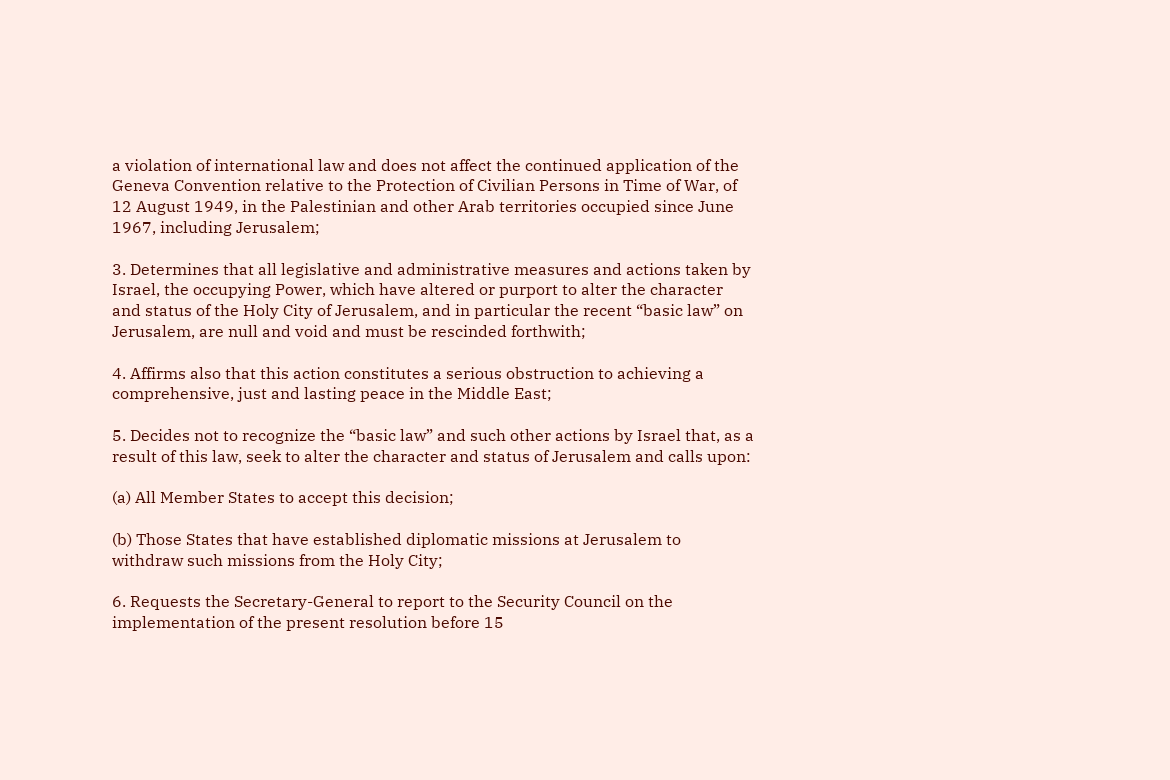a violation of international law and does not affect the continued application of the Geneva Convention relative to the Protection of Civilian Persons in Time of War, of 12 August 1949, in the Palestinian and other Arab territories occupied since June 1967, including Jerusalem;

3. Determines that all legislative and administrative measures and actions taken by Israel, the occupying Power, which have altered or purport to alter the character and status of the Holy City of Jerusalem, and in particular the recent “basic law” on Jerusalem, are null and void and must be rescinded forthwith;

4. Affirms also that this action constitutes a serious obstruction to achieving a comprehensive, just and lasting peace in the Middle East;

5. Decides not to recognize the “basic law” and such other actions by Israel that, as a result of this law, seek to alter the character and status of Jerusalem and calls upon:

(a) All Member States to accept this decision;

(b) Those States that have established diplomatic missions at Jerusalem to withdraw such missions from the Holy City;

6. Requests the Secretary-General to report to the Security Council on the implementation of the present resolution before 15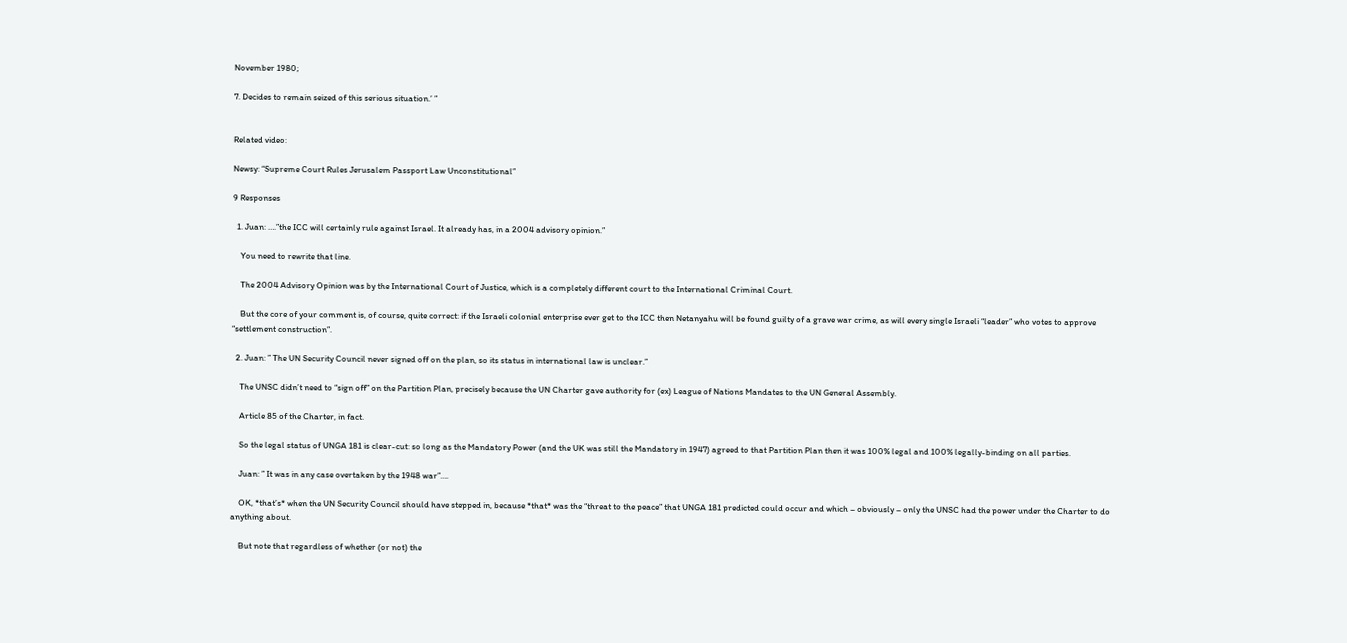November 1980;

7. Decides to remain seized of this serious situation.’ ”


Related video:

Newsy: “Supreme Court Rules Jerusalem Passport Law Unconstitutional”

9 Responses

  1. Juan: ….”the ICC will certainly rule against Israel. It already has, in a 2004 advisory opinion.”

    You need to rewrite that line.

    The 2004 Advisory Opinion was by the International Court of Justice, which is a completely different court to the International Criminal Court.

    But the core of your comment is, of course, quite correct: if the Israeli colonial enterprise ever get to the ICC then Netanyahu will be found guilty of a grave war crime, as will every single Israeli “leader” who votes to approve “settlement construction”.

  2. Juan: ” The UN Security Council never signed off on the plan, so its status in international law is unclear.”

    The UNSC didn’t need to “sign off” on the Partition Plan, precisely because the UN Charter gave authority for (ex) League of Nations Mandates to the UN General Assembly.

    Article 85 of the Charter, in fact.

    So the legal status of UNGA 181 is clear-cut: so long as the Mandatory Power (and the UK was still the Mandatory in 1947) agreed to that Partition Plan then it was 100% legal and 100% legally-binding on all parties.

    Juan: ” It was in any case overtaken by the 1948 war”….

    OK, *that’s* when the UN Security Council should have stepped in, because *that* was the “threat to the peace” that UNGA 181 predicted could occur and which – obviously – only the UNSC had the power under the Charter to do anything about.

    But note that regardless of whether (or not) the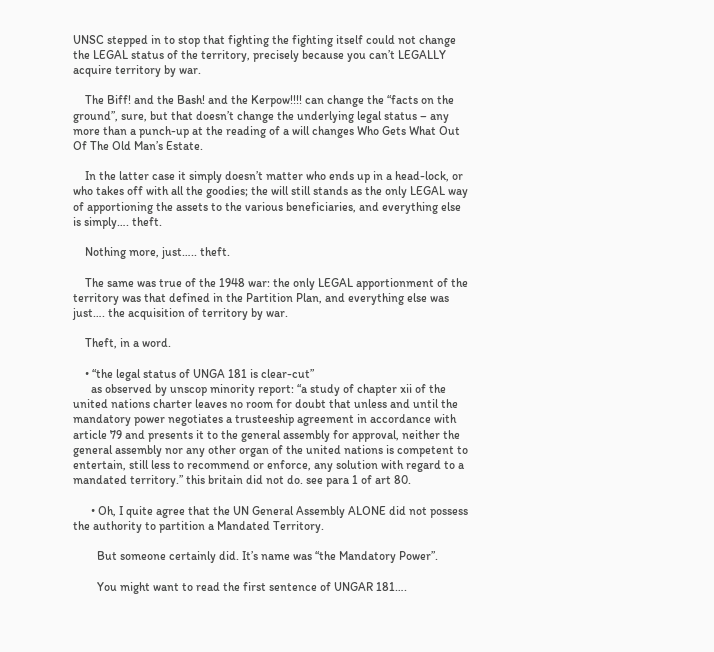UNSC stepped in to stop that fighting the fighting itself could not change the LEGAL status of the territory, precisely because you can’t LEGALLY acquire territory by war.

    The Biff! and the Bash! and the Kerpow!!!! can change the “facts on the ground”, sure, but that doesn’t change the underlying legal status – any more than a punch-up at the reading of a will changes Who Gets What Out Of The Old Man’s Estate.

    In the latter case it simply doesn’t matter who ends up in a head-lock, or who takes off with all the goodies; the will still stands as the only LEGAL way of apportioning the assets to the various beneficiaries, and everything else is simply…. theft.

    Nothing more, just….. theft.

    The same was true of the 1948 war: the only LEGAL apportionment of the territory was that defined in the Partition Plan, and everything else was just…. the acquisition of territory by war.

    Theft, in a word.

    • “the legal status of UNGA 181 is clear-cut”
      as observed by unscop minority report: “a study of chapter xii of the united nations charter leaves no room for doubt that unless and until the mandatory power negotiates a trusteeship agreement in accordance with article 79 and presents it to the general assembly for approval, neither the general assembly nor any other organ of the united nations is competent to entertain, still less to recommend or enforce, any solution with regard to a mandated territory.” this britain did not do. see para 1 of art 80.

      • Oh, I quite agree that the UN General Assembly ALONE did not possess the authority to partition a Mandated Territory.

        But someone certainly did. It’s name was “the Mandatory Power”.

        You might want to read the first sentence of UNGAR 181….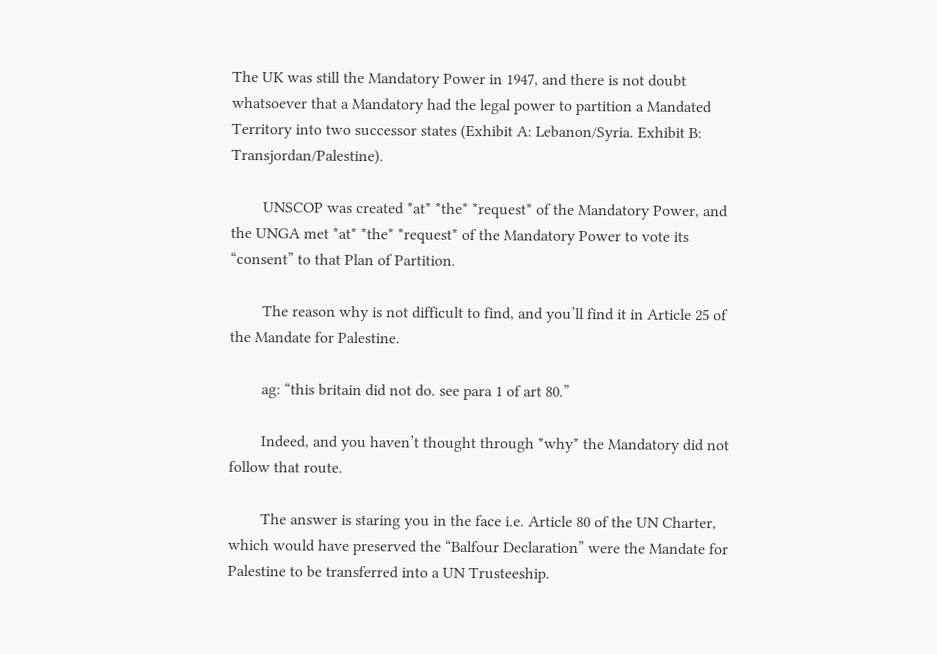The UK was still the Mandatory Power in 1947, and there is not doubt whatsoever that a Mandatory had the legal power to partition a Mandated Territory into two successor states (Exhibit A: Lebanon/Syria. Exhibit B: Transjordan/Palestine).

        UNSCOP was created *at* *the* *request* of the Mandatory Power, and the UNGA met *at* *the* *request* of the Mandatory Power to vote its “consent” to that Plan of Partition.

        The reason why is not difficult to find, and you’ll find it in Article 25 of the Mandate for Palestine.

        ag: “this britain did not do. see para 1 of art 80.”

        Indeed, and you haven’t thought through *why* the Mandatory did not follow that route.

        The answer is staring you in the face i.e. Article 80 of the UN Charter, which would have preserved the “Balfour Declaration” were the Mandate for Palestine to be transferred into a UN Trusteeship.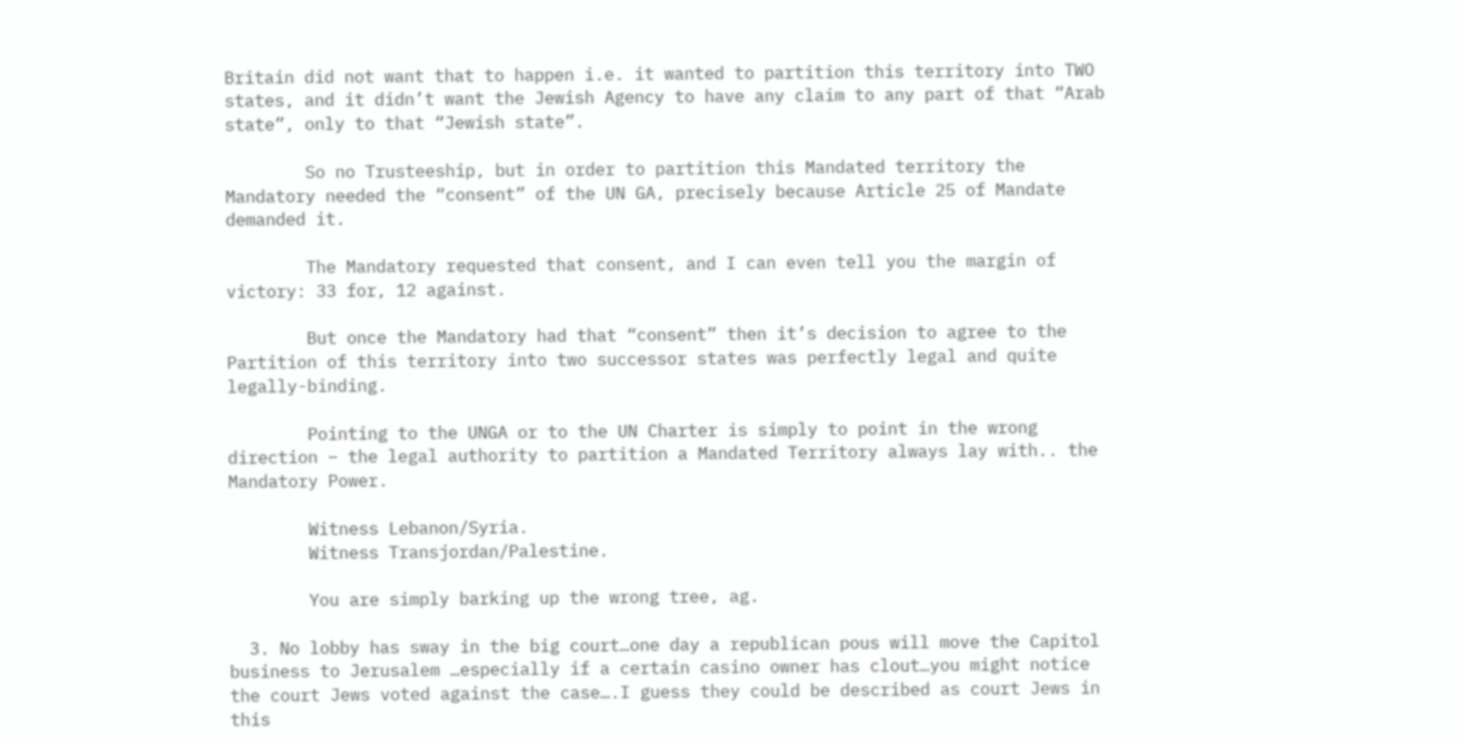Britain did not want that to happen i.e. it wanted to partition this territory into TWO states, and it didn’t want the Jewish Agency to have any claim to any part of that “Arab state”, only to that “Jewish state”.

        So no Trusteeship, but in order to partition this Mandated territory the Mandatory needed the “consent” of the UN GA, precisely because Article 25 of Mandate demanded it.

        The Mandatory requested that consent, and I can even tell you the margin of victory: 33 for, 12 against.

        But once the Mandatory had that “consent” then it’s decision to agree to the Partition of this territory into two successor states was perfectly legal and quite legally-binding.

        Pointing to the UNGA or to the UN Charter is simply to point in the wrong direction – the legal authority to partition a Mandated Territory always lay with.. the Mandatory Power.

        Witness Lebanon/Syria.
        Witness Transjordan/Palestine.

        You are simply barking up the wrong tree, ag.

  3. No lobby has sway in the big court…one day a republican pous will move the Capitol business to Jerusalem …especially if a certain casino owner has clout…you might notice the court Jews voted against the case….I guess they could be described as court Jews in this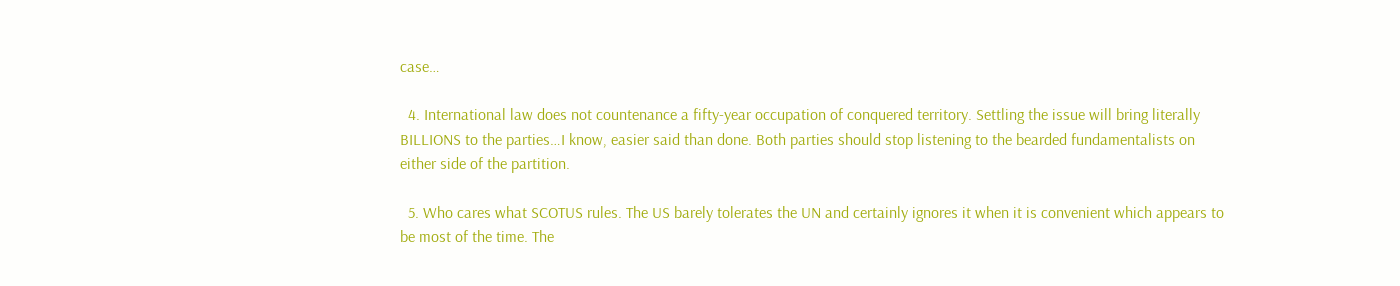case…

  4. International law does not countenance a fifty-year occupation of conquered territory. Settling the issue will bring literally BILLIONS to the parties…I know, easier said than done. Both parties should stop listening to the bearded fundamentalists on either side of the partition.

  5. Who cares what SCOTUS rules. The US barely tolerates the UN and certainly ignores it when it is convenient which appears to be most of the time. The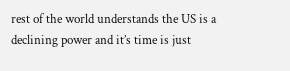rest of the world understands the US is a declining power and it’s time is just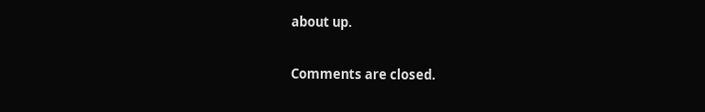about up.

Comments are closed.